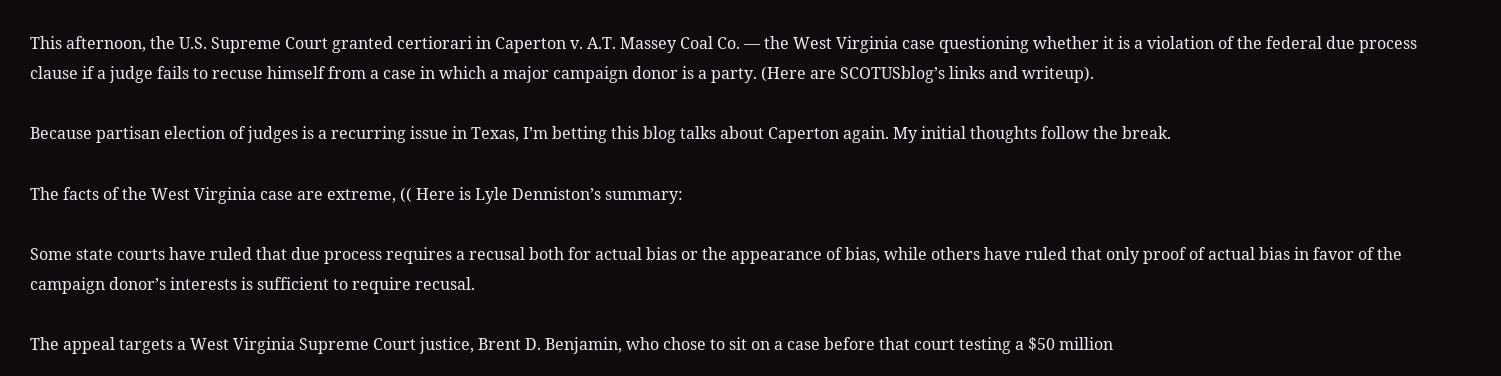This afternoon, the U.S. Supreme Court granted certiorari in Caperton v. A.T. Massey Coal Co. — the West Virginia case questioning whether it is a violation of the federal due process clause if a judge fails to recuse himself from a case in which a major campaign donor is a party. (Here are SCOTUSblog’s links and writeup).

Because partisan election of judges is a recurring issue in Texas, I’m betting this blog talks about Caperton again. My initial thoughts follow the break.

The facts of the West Virginia case are extreme, (( Here is Lyle Denniston’s summary:

Some state courts have ruled that due process requires a recusal both for actual bias or the appearance of bias, while others have ruled that only proof of actual bias in favor of the campaign donor’s interests is sufficient to require recusal.

The appeal targets a West Virginia Supreme Court justice, Brent D. Benjamin, who chose to sit on a case before that court testing a $50 million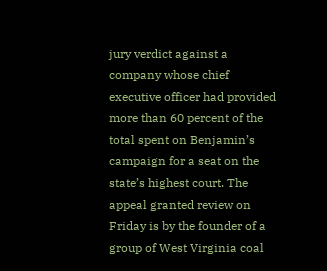jury verdict against a company whose chief executive officer had provided more than 60 percent of the total spent on Benjamin’s campaign for a seat on the state’s highest court. The appeal granted review on Friday is by the founder of a group of West Virginia coal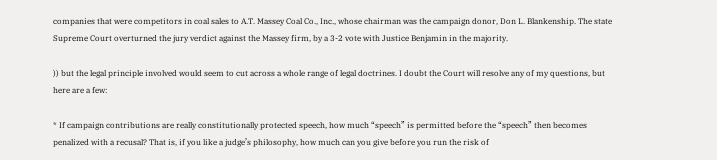companies that were competitors in coal sales to A.T. Massey Coal Co., Inc., whose chairman was the campaign donor, Don L. Blankenship. The state Supreme Court overturned the jury verdict against the Massey firm, by a 3-2 vote with Justice Benjamin in the majority.

)) but the legal principle involved would seem to cut across a whole range of legal doctrines. I doubt the Court will resolve any of my questions, but here are a few:

* If campaign contributions are really constitutionally protected speech, how much “speech” is permitted before the “speech” then becomes penalized with a recusal? That is, if you like a judge’s philosophy, how much can you give before you run the risk of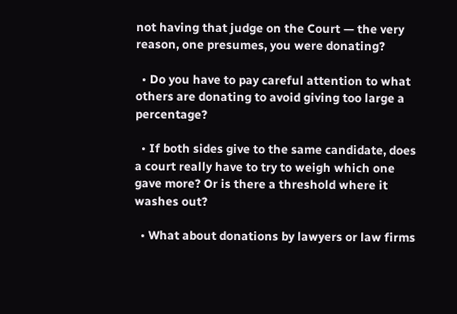not having that judge on the Court — the very reason, one presumes, you were donating?

  • Do you have to pay careful attention to what others are donating to avoid giving too large a percentage?

  • If both sides give to the same candidate, does a court really have to try to weigh which one gave more? Or is there a threshold where it washes out?

  • What about donations by lawyers or law firms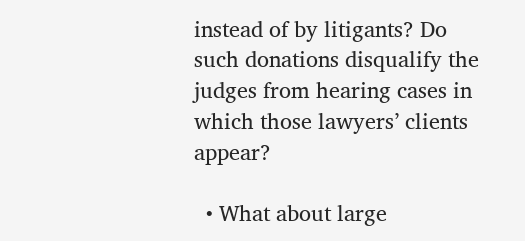instead of by litigants? Do such donations disqualify the judges from hearing cases in which those lawyers’ clients appear?

  • What about large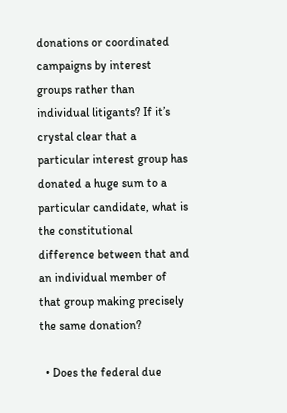donations or coordinated campaigns by interest groups rather than individual litigants? If it’s crystal clear that a particular interest group has donated a huge sum to a particular candidate, what is the constitutional difference between that and an individual member of that group making precisely the same donation?

  • Does the federal due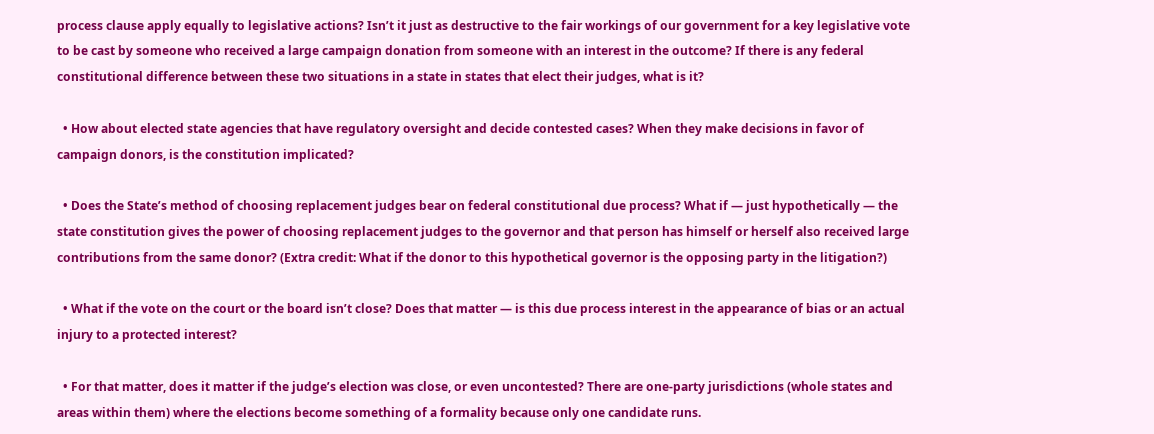process clause apply equally to legislative actions? Isn’t it just as destructive to the fair workings of our government for a key legislative vote to be cast by someone who received a large campaign donation from someone with an interest in the outcome? If there is any federal constitutional difference between these two situations in a state in states that elect their judges, what is it?

  • How about elected state agencies that have regulatory oversight and decide contested cases? When they make decisions in favor of campaign donors, is the constitution implicated?

  • Does the State’s method of choosing replacement judges bear on federal constitutional due process? What if — just hypothetically — the state constitution gives the power of choosing replacement judges to the governor and that person has himself or herself also received large contributions from the same donor? (Extra credit: What if the donor to this hypothetical governor is the opposing party in the litigation?)

  • What if the vote on the court or the board isn’t close? Does that matter — is this due process interest in the appearance of bias or an actual injury to a protected interest?

  • For that matter, does it matter if the judge’s election was close, or even uncontested? There are one-party jurisdictions (whole states and areas within them) where the elections become something of a formality because only one candidate runs.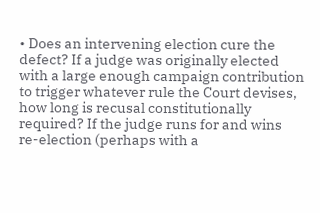• Does an intervening election cure the defect? If a judge was originally elected with a large enough campaign contribution to trigger whatever rule the Court devises, how long is recusal constitutionally required? If the judge runs for and wins re-election (perhaps with a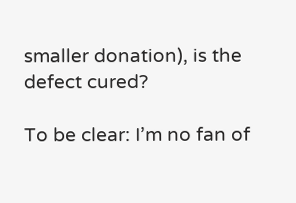smaller donation), is the defect cured?

To be clear: I’m no fan of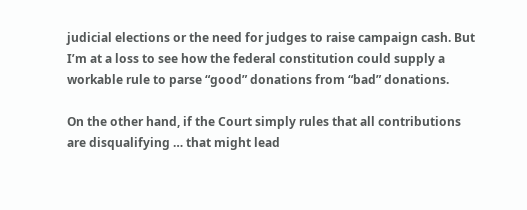judicial elections or the need for judges to raise campaign cash. But I’m at a loss to see how the federal constitution could supply a workable rule to parse “good” donations from “bad” donations.

On the other hand, if the Court simply rules that all contributions are disqualifying … that might lead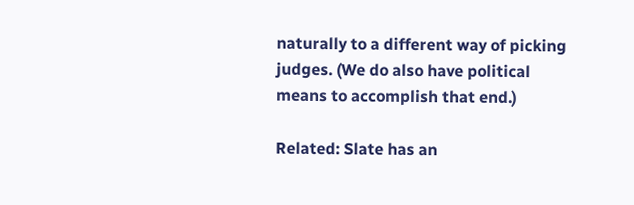naturally to a different way of picking judges. (We do also have political means to accomplish that end.)

Related: Slate has an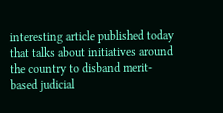interesting article published today that talks about initiatives around the country to disband merit-based judicial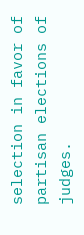selection in favor of partisan elections of judges.